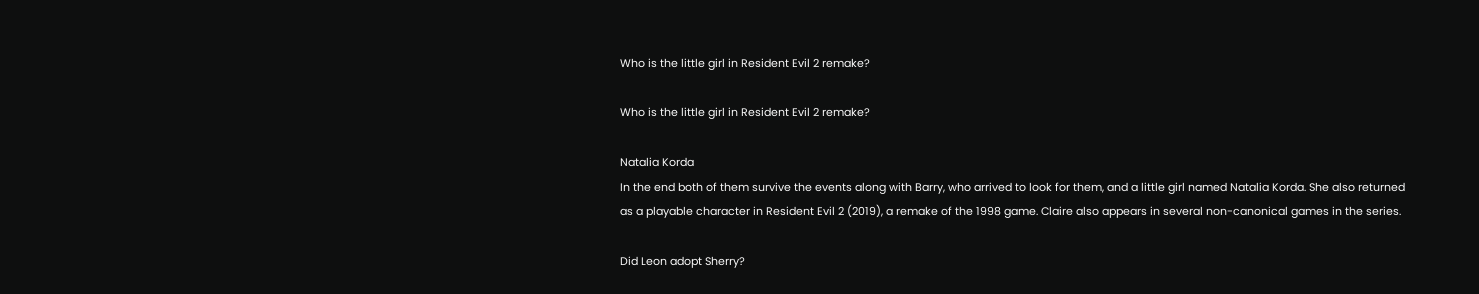Who is the little girl in Resident Evil 2 remake?

Who is the little girl in Resident Evil 2 remake?

Natalia Korda
In the end both of them survive the events along with Barry, who arrived to look for them, and a little girl named Natalia Korda. She also returned as a playable character in Resident Evil 2 (2019), a remake of the 1998 game. Claire also appears in several non-canonical games in the series.

Did Leon adopt Sherry?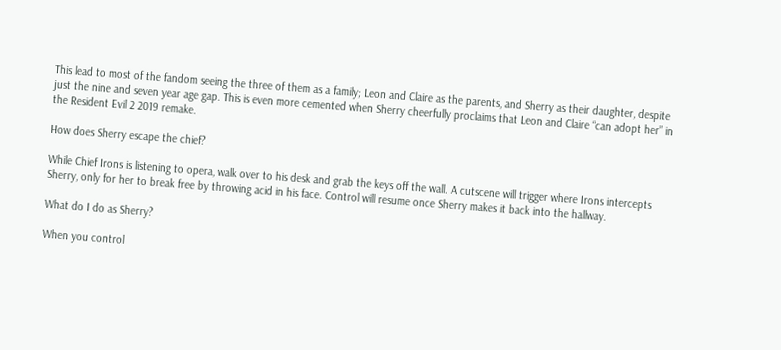This lead to most of the fandom seeing the three of them as a family; Leon and Claire as the parents, and Sherry as their daughter, despite just the nine and seven year age gap. This is even more cemented when Sherry cheerfully proclaims that Leon and Claire “can adopt her” in the Resident Evil 2 2019 remake.

How does Sherry escape the chief?

While Chief Irons is listening to opera, walk over to his desk and grab the keys off the wall. A cutscene will trigger where Irons intercepts Sherry, only for her to break free by throwing acid in his face. Control will resume once Sherry makes it back into the hallway.

What do I do as Sherry?

When you control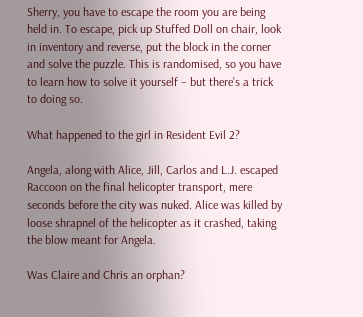Sherry, you have to escape the room you are being held in. To escape, pick up Stuffed Doll on chair, look in inventory and reverse, put the block in the corner and solve the puzzle. This is randomised, so you have to learn how to solve it yourself – but there’s a trick to doing so.

What happened to the girl in Resident Evil 2?

Angela, along with Alice, Jill, Carlos and L.J. escaped Raccoon on the final helicopter transport, mere seconds before the city was nuked. Alice was killed by loose shrapnel of the helicopter as it crashed, taking the blow meant for Angela.

Was Claire and Chris an orphan?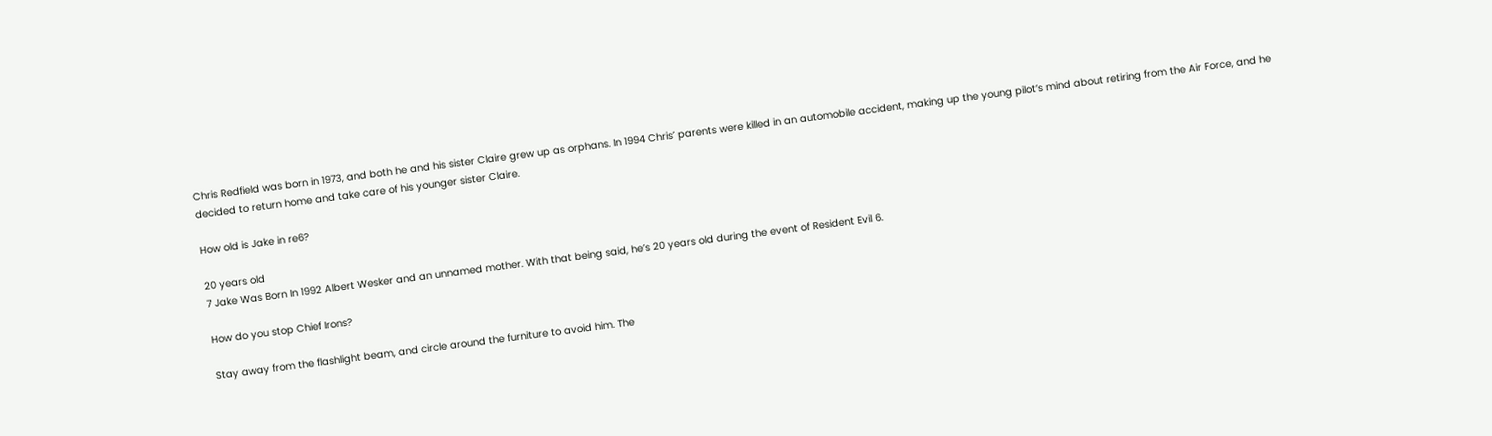Chris Redfield was born in 1973, and both he and his sister Claire grew up as orphans. In 1994 Chris’ parents were killed in an automobile accident, making up the young pilot’s mind about retiring from the Air Force, and he decided to return home and take care of his younger sister Claire.

How old is Jake in re6?

20 years old
7 Jake Was Born In 1992 Albert Wesker and an unnamed mother. With that being said, he’s 20 years old during the event of Resident Evil 6.

How do you stop Chief Irons?

Stay away from the flashlight beam, and circle around the furniture to avoid him. The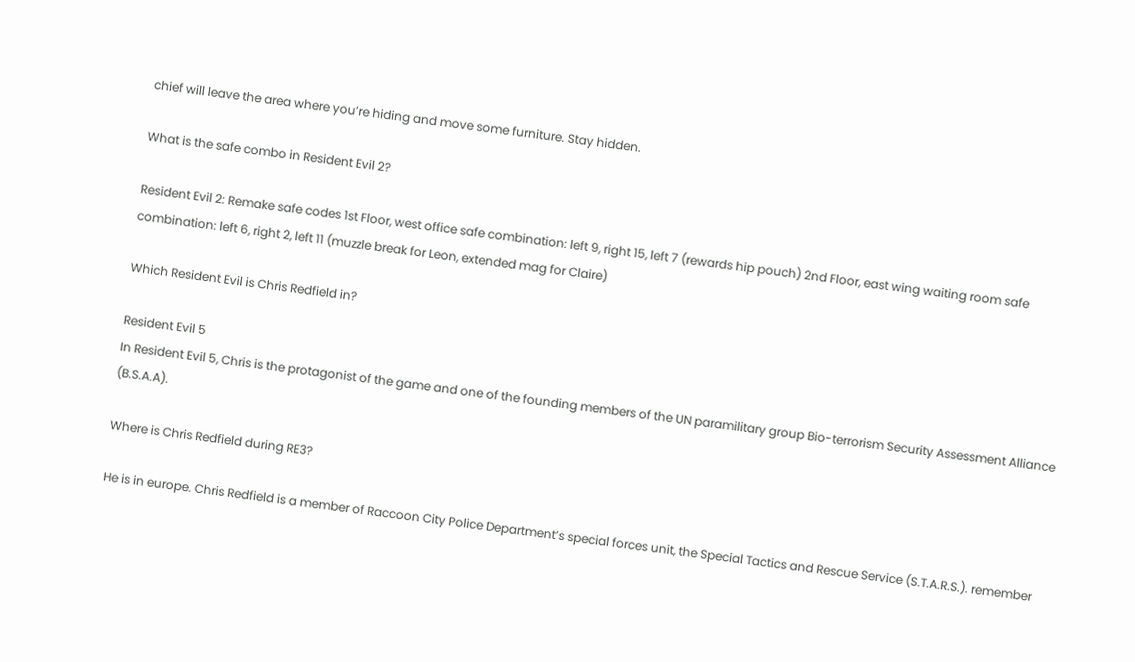chief will leave the area where you’re hiding and move some furniture. Stay hidden.

What is the safe combo in Resident Evil 2?

Resident Evil 2: Remake safe codes 1st Floor, west office safe combination: left 9, right 15, left 7 (rewards hip pouch) 2nd Floor, east wing waiting room safe combination: left 6, right 2, left 11 (muzzle break for Leon, extended mag for Claire)

Which Resident Evil is Chris Redfield in?

Resident Evil 5
In Resident Evil 5, Chris is the protagonist of the game and one of the founding members of the UN paramilitary group Bio-terrorism Security Assessment Alliance (B.S.A.A).

Where is Chris Redfield during RE3?

He is in europe. Chris Redfield is a member of Raccoon City Police Department’s special forces unit, the Special Tactics and Rescue Service (S.T.A.R.S.). remember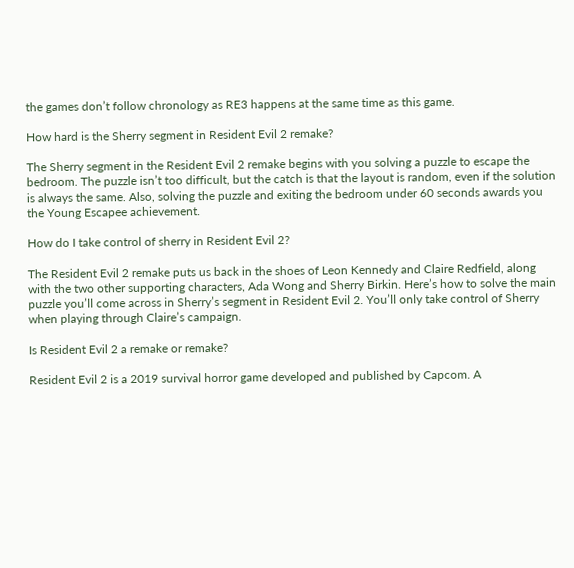the games don’t follow chronology as RE3 happens at the same time as this game.

How hard is the Sherry segment in Resident Evil 2 remake?

The Sherry segment in the Resident Evil 2 remake begins with you solving a puzzle to escape the bedroom. The puzzle isn’t too difficult, but the catch is that the layout is random, even if the solution is always the same. Also, solving the puzzle and exiting the bedroom under 60 seconds awards you the Young Escapee achievement.

How do I take control of sherry in Resident Evil 2?

The Resident Evil 2 remake puts us back in the shoes of Leon Kennedy and Claire Redfield, along with the two other supporting characters, Ada Wong and Sherry Birkin. Here’s how to solve the main puzzle you’ll come across in Sherry’s segment in Resident Evil 2. You’ll only take control of Sherry when playing through Claire’s campaign.

Is Resident Evil 2 a remake or remake?

Resident Evil 2 is a 2019 survival horror game developed and published by Capcom. A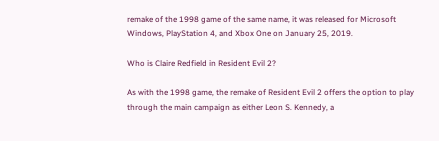remake of the 1998 game of the same name, it was released for Microsoft Windows, PlayStation 4, and Xbox One on January 25, 2019.

Who is Claire Redfield in Resident Evil 2?

As with the 1998 game, the remake of Resident Evil 2 offers the option to play through the main campaign as either Leon S. Kennedy, a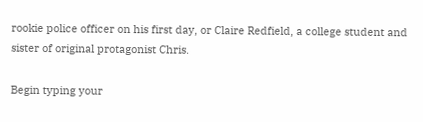rookie police officer on his first day, or Claire Redfield, a college student and sister of original protagonist Chris.

Begin typing your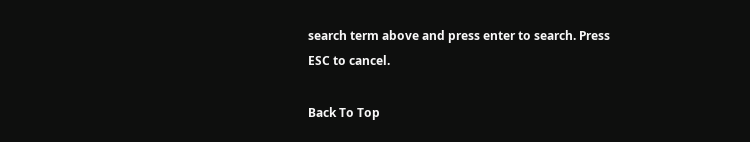search term above and press enter to search. Press ESC to cancel.

Back To Top